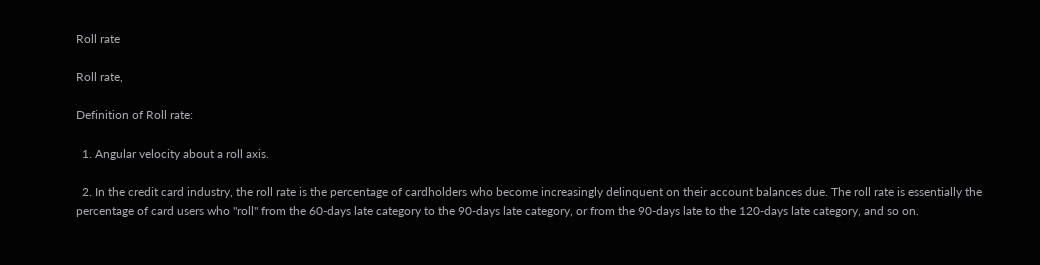Roll rate

Roll rate,

Definition of Roll rate:

  1. Angular velocity about a roll axis.

  2. In the credit card industry, the roll rate is the percentage of cardholders who become increasingly delinquent on their account balances due. The roll rate is essentially the percentage of card users who "roll" from the 60-days late category to the 90-days late category, or from the 90-days late to the 120-days late category, and so on.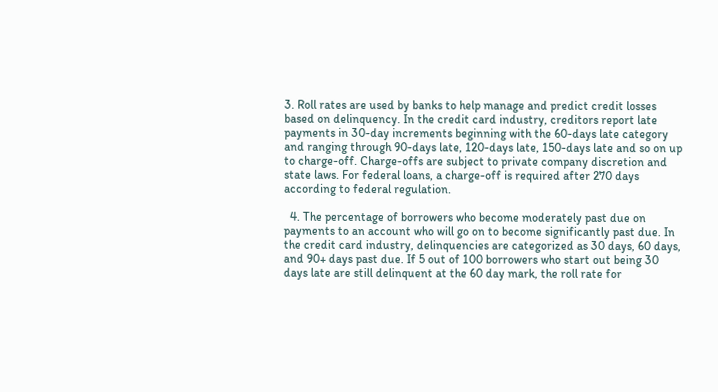3. Roll rates are used by banks to help manage and predict credit losses based on delinquency. In the credit card industry, creditors report late payments in 30-day increments beginning with the 60-days late category and ranging through 90-days late, 120-days late, 150-days late and so on up to charge-off. Charge-offs are subject to private company discretion and state laws. For federal loans, a charge-off is required after 270 days according to federal regulation.

  4. The percentage of borrowers who become moderately past due on payments to an account who will go on to become significantly past due. In the credit card industry, delinquencies are categorized as 30 days, 60 days, and 90+ days past due. If 5 out of 100 borrowers who start out being 30 days late are still delinquent at the 60 day mark, the roll rate for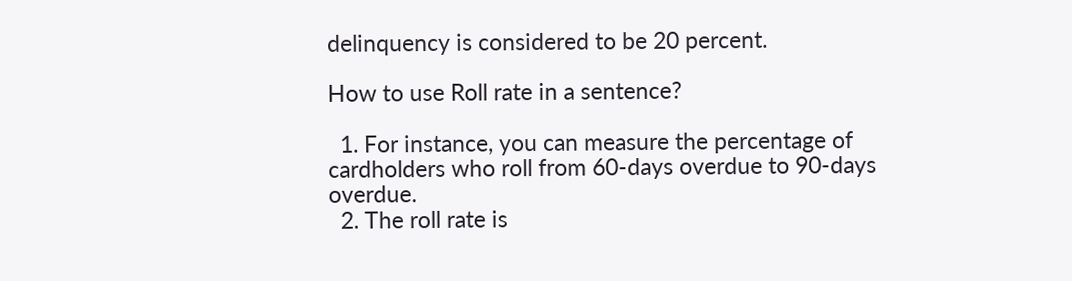delinquency is considered to be 20 percent.

How to use Roll rate in a sentence?

  1. For instance, you can measure the percentage of cardholders who roll from 60-days overdue to 90-days overdue.
  2. The roll rate is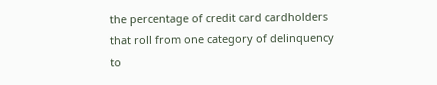the percentage of credit card cardholders that roll from one category of delinquency to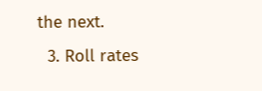the next.
  3. Roll rates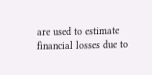are used to estimate financial losses due to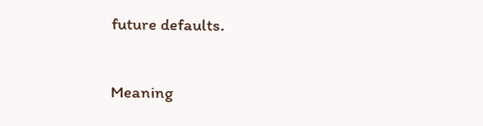future defaults.

Meaning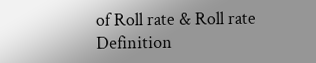of Roll rate & Roll rate Definition